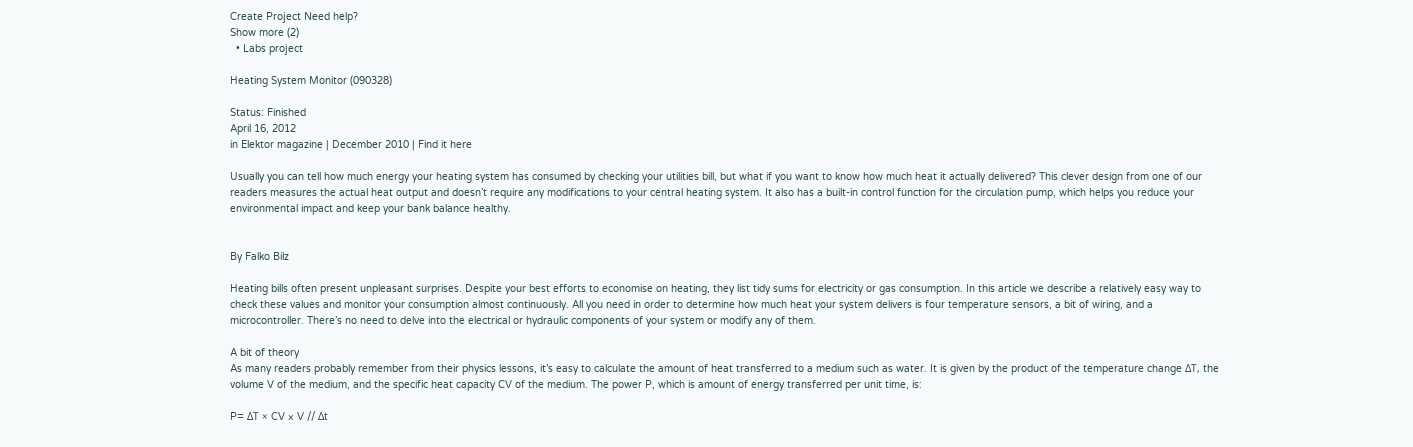Create Project Need help?
Show more (2)
  • Labs project

Heating System Monitor (090328)

Status: Finished
April 16, 2012
in Elektor magazine | December 2010 | Find it here

Usually you can tell how much energy your heating system has consumed by checking your utilities bill, but what if you want to know how much heat it actually delivered? This clever design from one of our readers measures the actual heat output and doesn’t require any modifications to your central heating system. It also has a built-in control function for the circulation pump, which helps you reduce your environmental impact and keep your bank balance healthy.


By Falko Bilz

Heating bills often present unpleasant surprises. Despite your best efforts to economise on heating, they list tidy sums for electricity or gas consumption. In this article we describe a relatively easy way to check these values and monitor your consumption almost continuously. All you need in order to determine how much heat your system delivers is four temperature sensors, a bit of wiring, and a microcontroller. There’s no need to delve into the electrical or hydraulic components of your system or modify any of them.

A bit of theory
As many readers probably remember from their physics lessons, it’s easy to calculate the amount of heat transferred to a medium such as water. It is given by the product of the temperature change ΔT, the volume V of the medium, and the specific heat capacity CV of the medium. The power P, which is amount of energy transferred per unit time, is:

P= ΔT × CV × V // Δt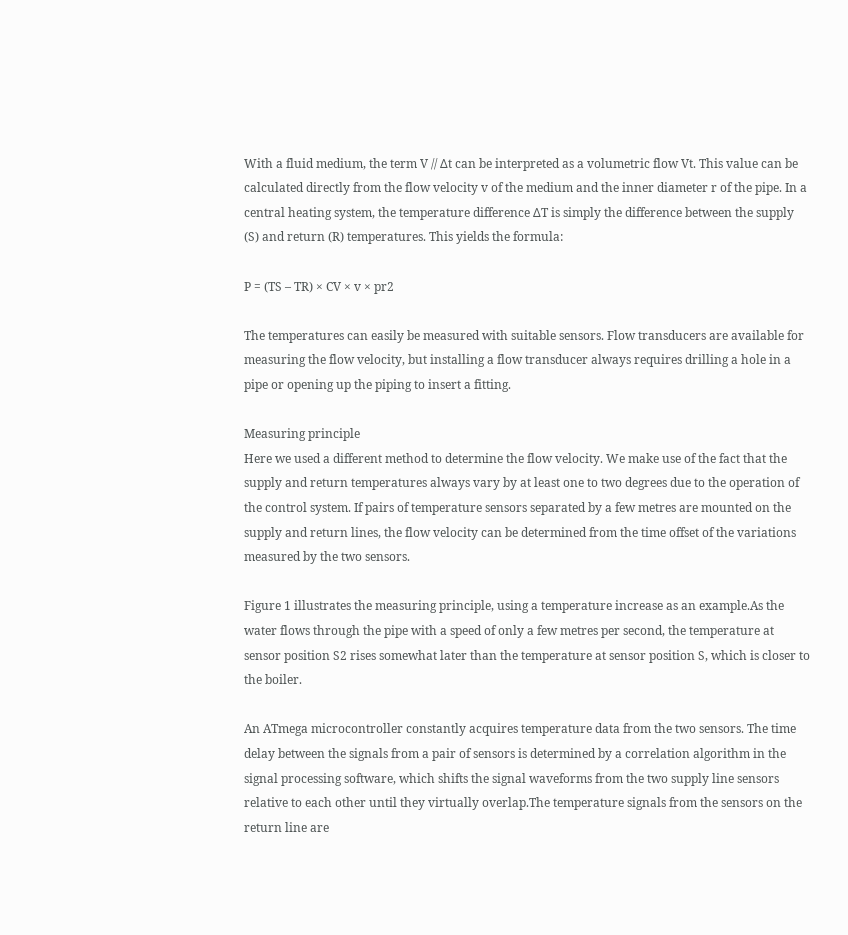With a fluid medium, the term V // Δt can be interpreted as a volumetric flow Vt. This value can be calculated directly from the flow velocity v of the medium and the inner diameter r of the pipe. In a central heating system, the temperature difference ΔT is simply the difference between the supply (S) and return (R) temperatures. This yields the formula:

P = (TS – TR) × CV × v × pr2

The temperatures can easily be measured with suitable sensors. Flow transducers are available for measuring the flow velocity, but installing a flow transducer always requires drilling a hole in a pipe or opening up the piping to insert a fitting.

Measuring principle
Here we used a different method to determine the flow velocity. We make use of the fact that the supply and return temperatures always vary by at least one to two degrees due to the operation of the control system. If pairs of temperature sensors separated by a few metres are mounted on the supply and return lines, the flow velocity can be determined from the time offset of the variations measured by the two sensors.

Figure 1 illustrates the measuring principle, using a temperature increase as an example.As the water flows through the pipe with a speed of only a few metres per second, the temperature at sensor position S2 rises somewhat later than the temperature at sensor position S, which is closer to the boiler.

An ATmega microcontroller constantly acquires temperature data from the two sensors. The time delay between the signals from a pair of sensors is determined by a correlation algorithm in the signal processing software, which shifts the signal waveforms from the two supply line sensors relative to each other until they virtually overlap.The temperature signals from the sensors on the return line are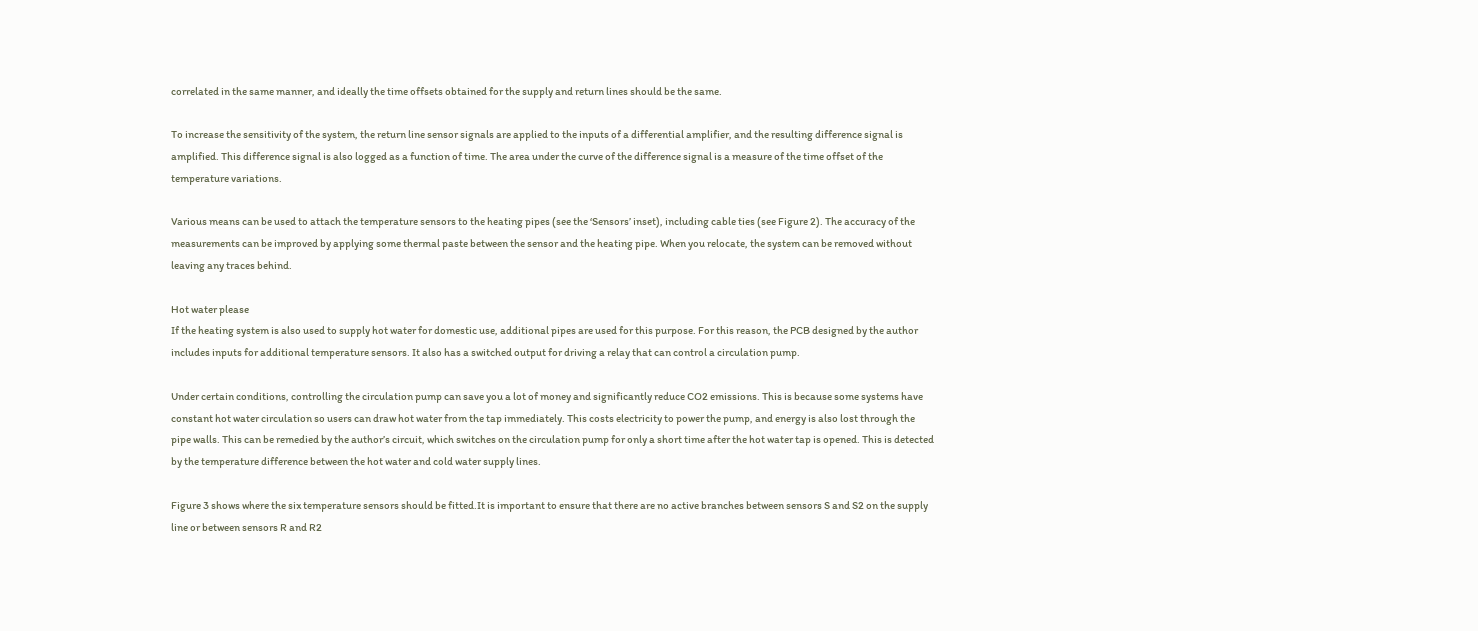correlated in the same manner, and ideally the time offsets obtained for the supply and return lines should be the same.

To increase the sensitivity of the system, the return line sensor signals are applied to the inputs of a differential amplifier, and the resulting difference signal is amplified. This difference signal is also logged as a function of time. The area under the curve of the difference signal is a measure of the time offset of the temperature variations.

Various means can be used to attach the temperature sensors to the heating pipes (see the ‘Sensors’ inset), including cable ties (see Figure 2). The accuracy of the measurements can be improved by applying some thermal paste between the sensor and the heating pipe. When you relocate, the system can be removed without leaving any traces behind.

Hot water please
If the heating system is also used to supply hot water for domestic use, additional pipes are used for this purpose. For this reason, the PCB designed by the author includes inputs for additional temperature sensors. It also has a switched output for driving a relay that can control a circulation pump.

Under certain conditions, controlling the circulation pump can save you a lot of money and significantly reduce CO2 emissions. This is because some systems have constant hot water circulation so users can draw hot water from the tap immediately. This costs electricity to power the pump, and energy is also lost through the pipe walls. This can be remedied by the author’s circuit, which switches on the circulation pump for only a short time after the hot water tap is opened. This is detected by the temperature difference between the hot water and cold water supply lines.

Figure 3 shows where the six temperature sensors should be fitted.It is important to ensure that there are no active branches between sensors S and S2 on the supply line or between sensors R and R2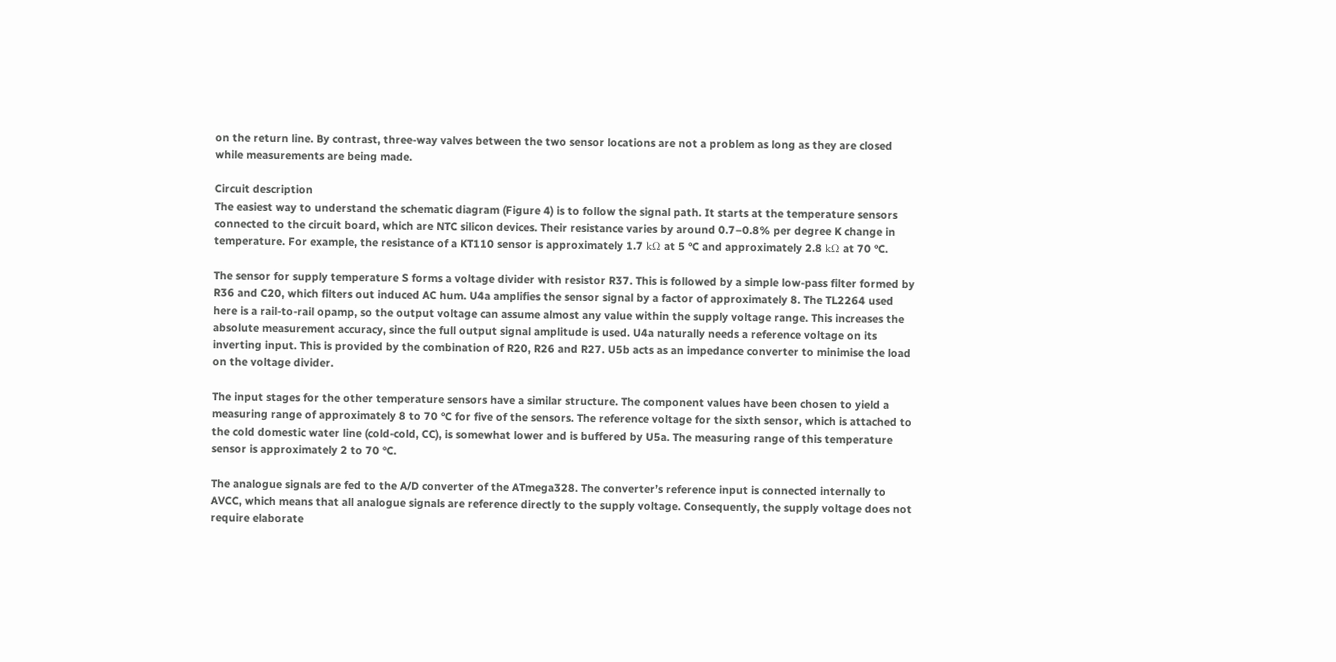on the return line. By contrast, three-way valves between the two sensor locations are not a problem as long as they are closed while measurements are being made.

Circuit description
The easiest way to understand the schematic diagram (Figure 4) is to follow the signal path. It starts at the temperature sensors connected to the circuit board, which are NTC silicon devices. Their resistance varies by around 0.7–0.8% per degree K change in temperature. For example, the resistance of a KT110 sensor is approximately 1.7 kΩ at 5 °C and approximately 2.8 kΩ at 70 °C.

The sensor for supply temperature S forms a voltage divider with resistor R37. This is followed by a simple low-pass filter formed by R36 and C20, which filters out induced AC hum. U4a amplifies the sensor signal by a factor of approximately 8. The TL2264 used here is a rail-to-rail opamp, so the output voltage can assume almost any value within the supply voltage range. This increases the absolute measurement accuracy, since the full output signal amplitude is used. U4a naturally needs a reference voltage on its inverting input. This is provided by the combination of R20, R26 and R27. U5b acts as an impedance converter to minimise the load on the voltage divider.

The input stages for the other temperature sensors have a similar structure. The component values have been chosen to yield a measuring range of approximately 8 to 70 °C for five of the sensors. The reference voltage for the sixth sensor, which is attached to the cold domestic water line (cold-cold, CC), is somewhat lower and is buffered by U5a. The measuring range of this temperature sensor is approximately 2 to 70 °C.

The analogue signals are fed to the A/D converter of the ATmega328. The converter’s reference input is connected internally to AVCC, which means that all analogue signals are reference directly to the supply voltage. Consequently, the supply voltage does not require elaborate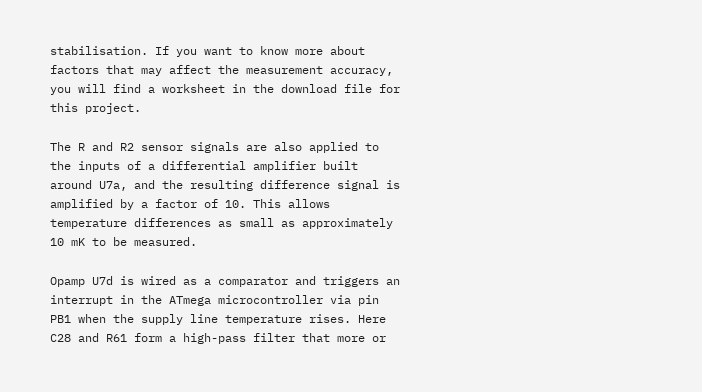stabilisation. If you want to know more about factors that may affect the measurement accuracy, you will find a worksheet in the download file for this project.

The R and R2 sensor signals are also applied to the inputs of a differential amplifier built around U7a, and the resulting difference signal is amplified by a factor of 10. This allows temperature differences as small as approximately 10 mK to be measured.

Opamp U7d is wired as a comparator and triggers an interrupt in the ATmega microcontroller via pin PB1 when the supply line temperature rises. Here C28 and R61 form a high-pass filter that more or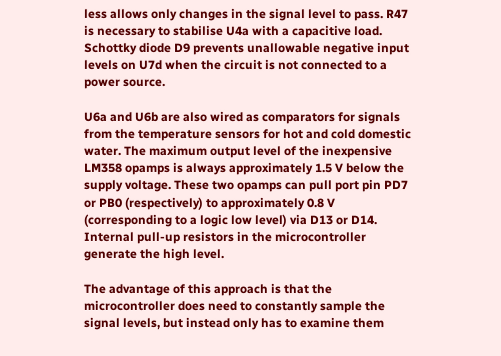less allows only changes in the signal level to pass. R47 is necessary to stabilise U4a with a capacitive load. Schottky diode D9 prevents unallowable negative input levels on U7d when the circuit is not connected to a power source.

U6a and U6b are also wired as comparators for signals from the temperature sensors for hot and cold domestic water. The maximum output level of the inexpensive LM358 opamps is always approximately 1.5 V below the supply voltage. These two opamps can pull port pin PD7 or PB0 (respectively) to approximately 0.8 V (corresponding to a logic low level) via D13 or D14. Internal pull-up resistors in the microcontroller generate the high level.

The advantage of this approach is that the microcontroller does need to constantly sample the signal levels, but instead only has to examine them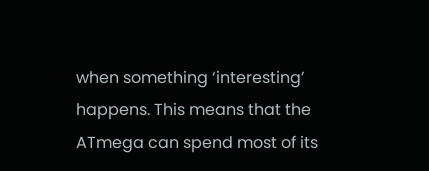when something ‘interesting’ happens. This means that the ATmega can spend most of its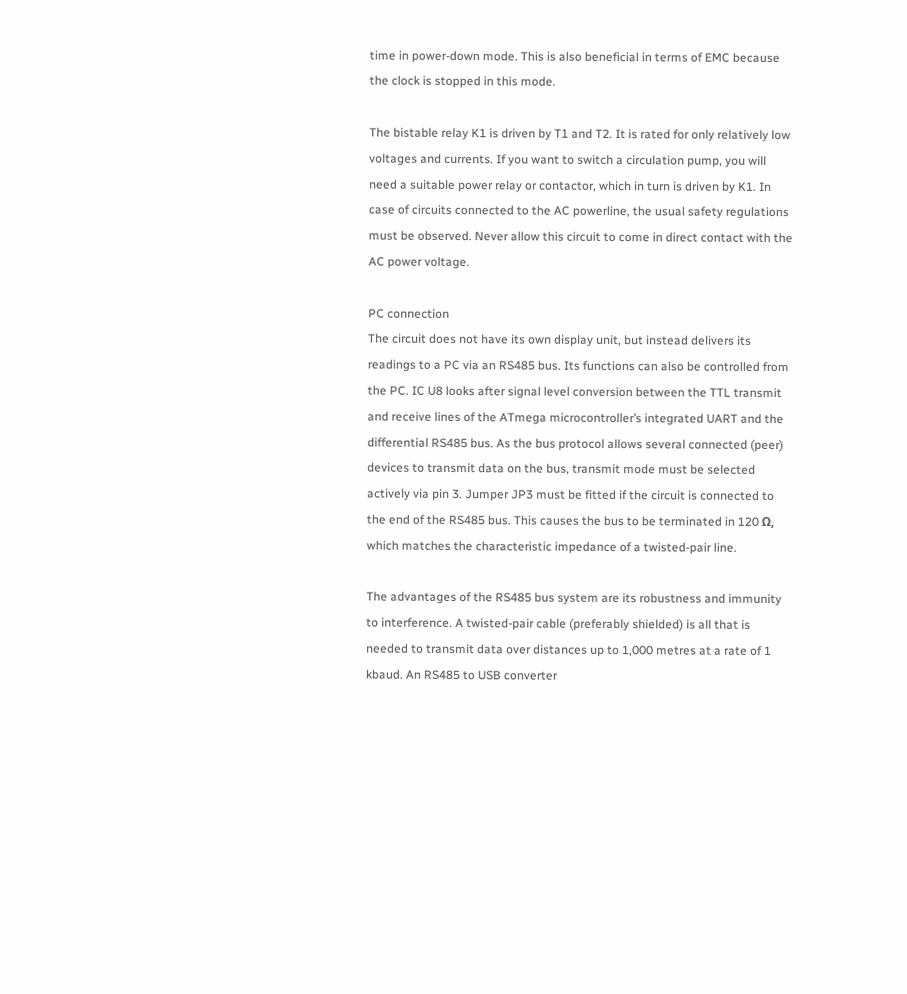time in power-down mode. This is also beneficial in terms of EMC because the clock is stopped in this mode.

The bistable relay K1 is driven by T1 and T2. It is rated for only relatively low voltages and currents. If you want to switch a circulation pump, you will need a suitable power relay or contactor, which in turn is driven by K1. In case of circuits connected to the AC powerline, the usual safety regulations must be observed. Never allow this circuit to come in direct contact with the AC power voltage.

PC connection
The circuit does not have its own display unit, but instead delivers its readings to a PC via an RS485 bus. Its functions can also be controlled from the PC. IC U8 looks after signal level conversion between the TTL transmit and receive lines of the ATmega microcontroller’s integrated UART and the differential RS485 bus. As the bus protocol allows several connected (peer) devices to transmit data on the bus, transmit mode must be selected actively via pin 3. Jumper JP3 must be fitted if the circuit is connected to the end of the RS485 bus. This causes the bus to be terminated in 120 Ω, which matches the characteristic impedance of a twisted-pair line.

The advantages of the RS485 bus system are its robustness and immunity to interference. A twisted-pair cable (preferably shielded) is all that is needed to transmit data over distances up to 1,000 metres at a rate of 1 kbaud. An RS485 to USB converter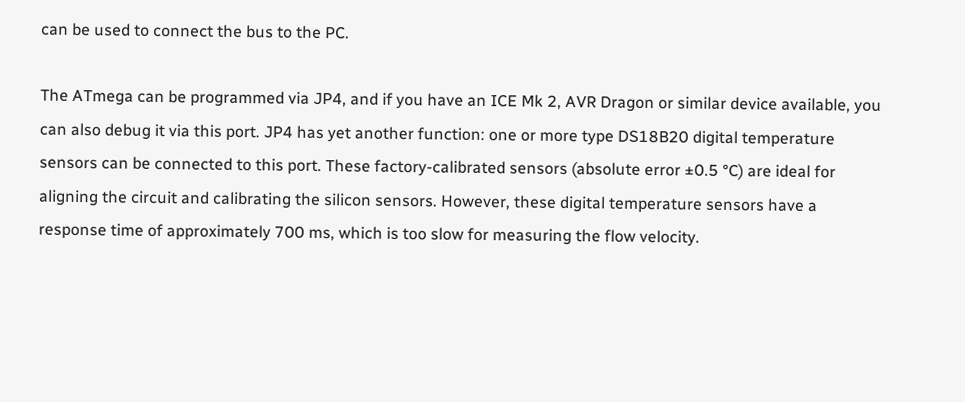can be used to connect the bus to the PC.

The ATmega can be programmed via JP4, and if you have an ICE Mk 2, AVR Dragon or similar device available, you can also debug it via this port. JP4 has yet another function: one or more type DS18B20 digital temperature sensors can be connected to this port. These factory-calibrated sensors (absolute error ±0.5 °C) are ideal for aligning the circuit and calibrating the silicon sensors. However, these digital temperature sensors have a response time of approximately 700 ms, which is too slow for measuring the flow velocity.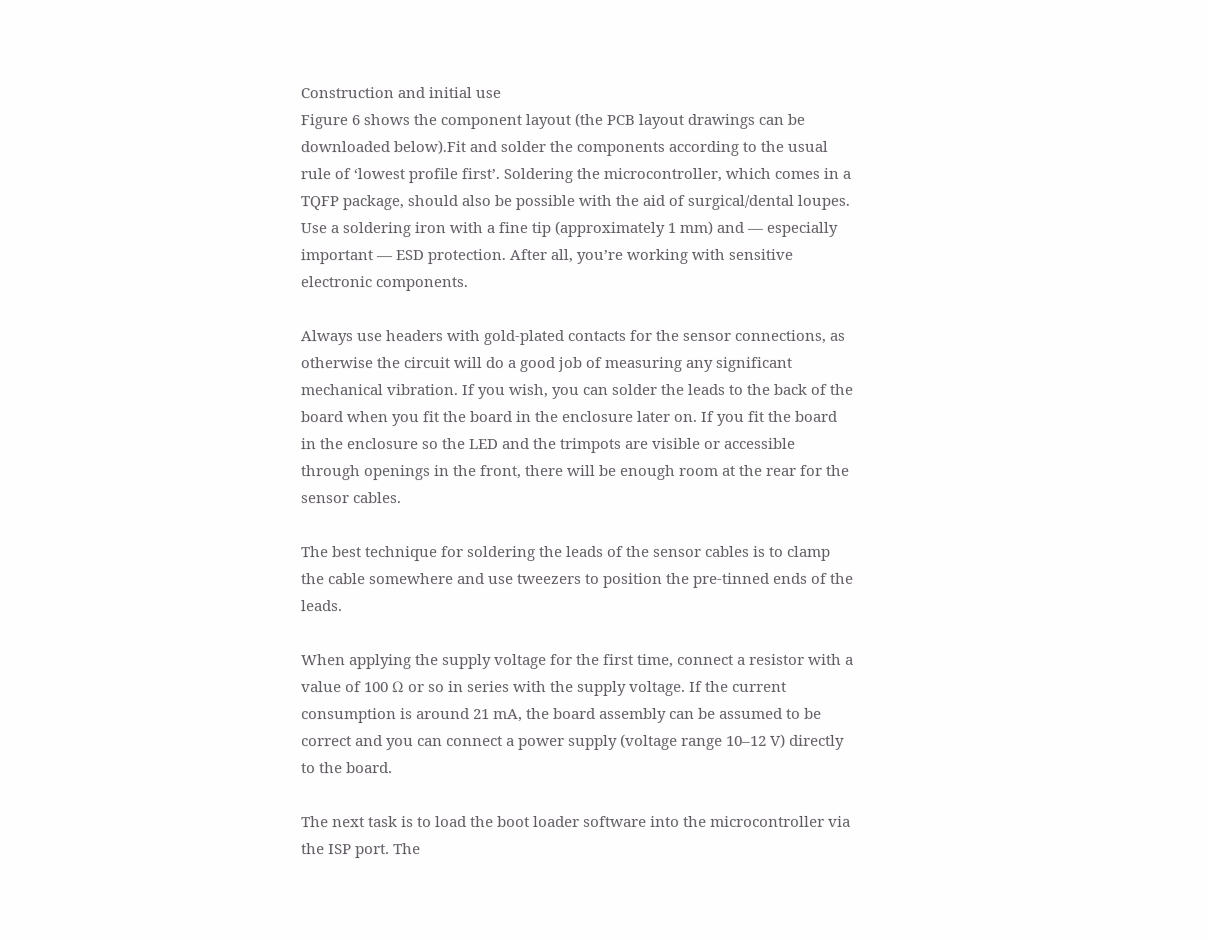Construction and initial use
Figure 6 shows the component layout (the PCB layout drawings can be downloaded below).Fit and solder the components according to the usual rule of ‘lowest profile first’. Soldering the microcontroller, which comes in a TQFP package, should also be possible with the aid of surgical/dental loupes. Use a soldering iron with a fine tip (approximately 1 mm) and — especially important — ESD protection. After all, you’re working with sensitive electronic components.

Always use headers with gold-plated contacts for the sensor connections, as otherwise the circuit will do a good job of measuring any significant mechanical vibration. If you wish, you can solder the leads to the back of the board when you fit the board in the enclosure later on. If you fit the board in the enclosure so the LED and the trimpots are visible or accessible through openings in the front, there will be enough room at the rear for the sensor cables.

The best technique for soldering the leads of the sensor cables is to clamp the cable somewhere and use tweezers to position the pre-tinned ends of the leads.

When applying the supply voltage for the first time, connect a resistor with a value of 100 Ω or so in series with the supply voltage. If the current consumption is around 21 mA, the board assembly can be assumed to be correct and you can connect a power supply (voltage range 10–12 V) directly to the board.

The next task is to load the boot loader software into the microcontroller via the ISP port. The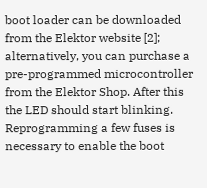boot loader can be downloaded from the Elektor website [2]; alternatively, you can purchase a pre-programmed microcontroller from the Elektor Shop. After this the LED should start blinking. Reprogramming a few fuses is necessary to enable the boot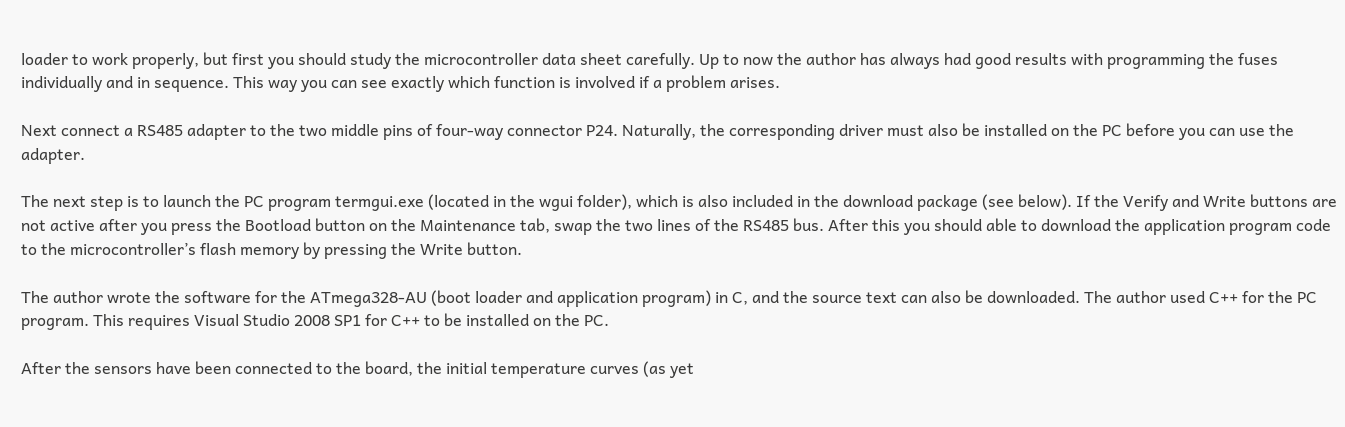loader to work properly, but first you should study the microcontroller data sheet carefully. Up to now the author has always had good results with programming the fuses individually and in sequence. This way you can see exactly which function is involved if a problem arises.

Next connect a RS485 adapter to the two middle pins of four-way connector P24. Naturally, the corresponding driver must also be installed on the PC before you can use the adapter.

The next step is to launch the PC program termgui.exe (located in the wgui folder), which is also included in the download package (see below). If the Verify and Write buttons are not active after you press the Bootload button on the Maintenance tab, swap the two lines of the RS485 bus. After this you should able to download the application program code to the microcontroller’s flash memory by pressing the Write button.

The author wrote the software for the ATmega328-AU (boot loader and application program) in C, and the source text can also be downloaded. The author used C++ for the PC program. This requires Visual Studio 2008 SP1 for C++ to be installed on the PC.

After the sensors have been connected to the board, the initial temperature curves (as yet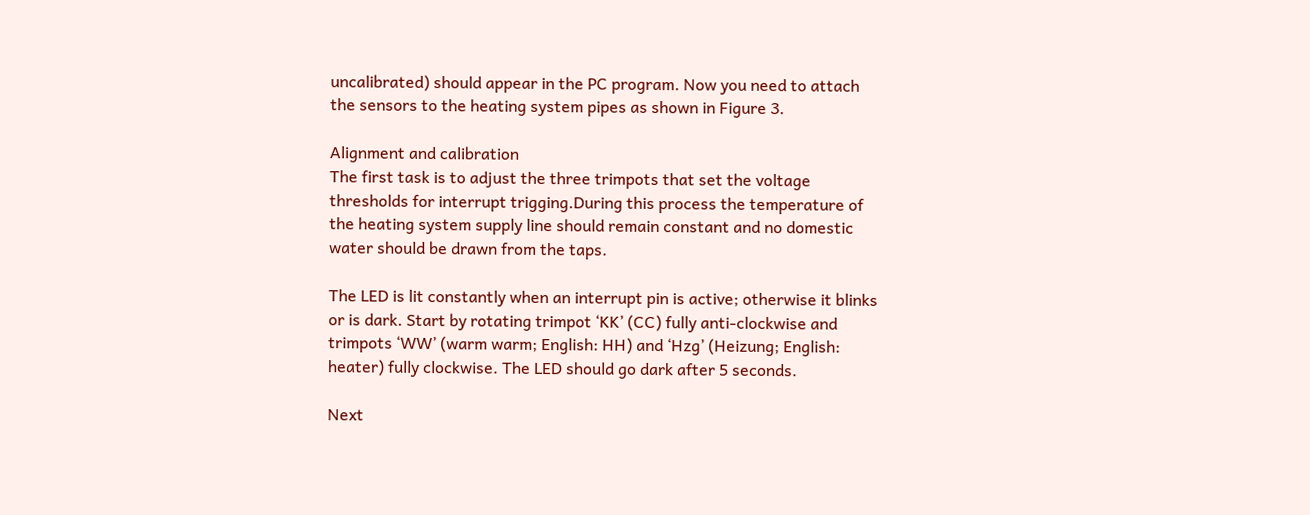uncalibrated) should appear in the PC program. Now you need to attach the sensors to the heating system pipes as shown in Figure 3.

Alignment and calibration
The first task is to adjust the three trimpots that set the voltage thresholds for interrupt trigging.During this process the temperature of the heating system supply line should remain constant and no domestic water should be drawn from the taps.

The LED is lit constantly when an interrupt pin is active; otherwise it blinks or is dark. Start by rotating trimpot ‘KK’ (CC) fully anti-clockwise and trimpots ‘WW’ (warm warm; English: HH) and ‘Hzg’ (Heizung; English: heater) fully clockwise. The LED should go dark after 5 seconds.

Next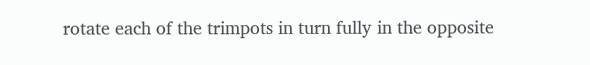rotate each of the trimpots in turn fully in the opposite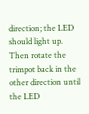direction; the LED should light up. Then rotate the trimpot back in the other direction until the LED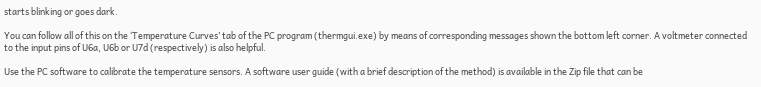starts blinking or goes dark.

You can follow all of this on the ‘Temperature Curves’ tab of the PC program (thermgui.exe) by means of corresponding messages shown the bottom left corner. A voltmeter connected to the input pins of U6a, U6b or U7d (respectively) is also helpful.

Use the PC software to calibrate the temperature sensors. A software user guide (with a brief description of the method) is available in the Zip file that can be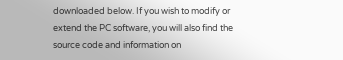downloaded below. If you wish to modify or extend the PC software, you will also find the source code and information on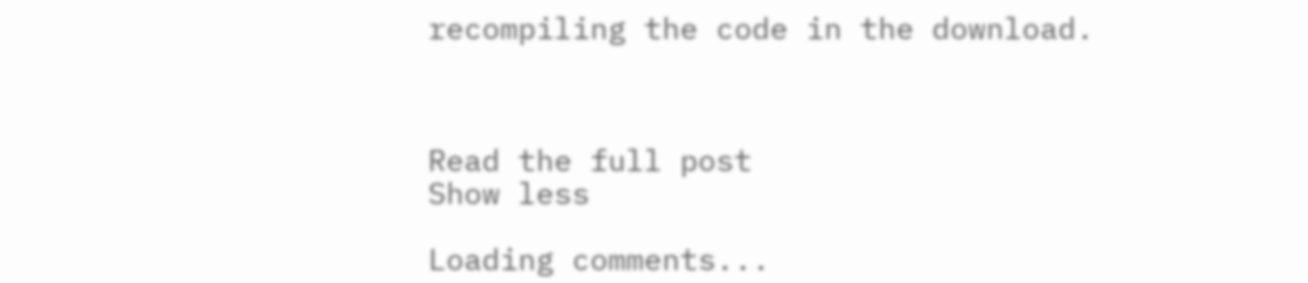recompiling the code in the download.



Read the full post
Show less

Loading comments...